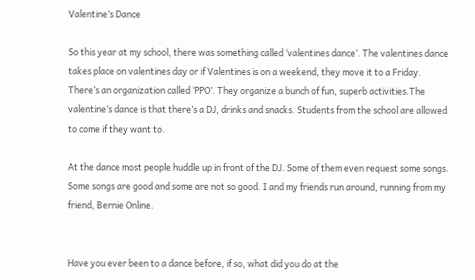Valentine’s Dance

So this year at my school, there was something called ‘valentines dance’. The valentines dance takes place on valentines day or if Valentines is on a weekend, they move it to a Friday. There’s an organization called ‘PPO’. They organize a bunch of fun, superb activities.The valentine’s dance is that there’s a DJ, drinks and snacks. Students from the school are allowed to come if they want to.

At the dance most people huddle up in front of the DJ. Some of them even request some songs. Some songs are good and some are not so good. I and my friends run around, running from my friend, Bernie Online.


Have you ever been to a dance before, if so, what did you do at the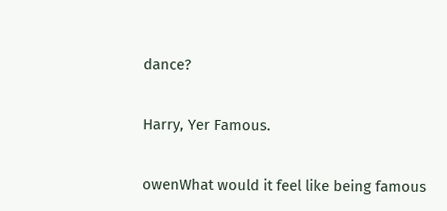dance?

Harry, Yer Famous.

owenWhat would it feel like being famous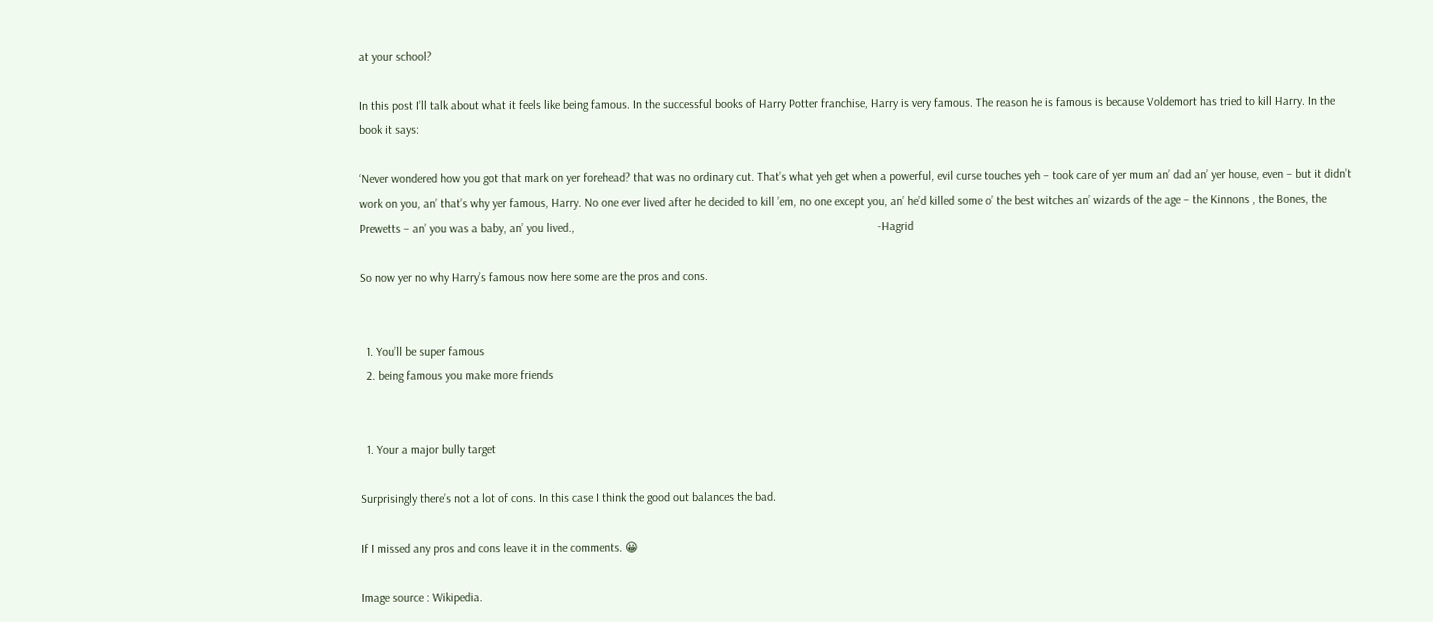at your school?

In this post I’ll talk about what it feels like being famous. In the successful books of Harry Potter franchise, Harry is very famous. The reason he is famous is because Voldemort has tried to kill Harry. In the book it says:

‘Never wondered how you got that mark on yer forehead? that was no ordinary cut. That’s what yeh get when a powerful, evil curse touches yeh – took care of yer mum an’ dad an’ yer house, even – but it didn’t work on you, an’ that’s why yer famous, Harry. No one ever lived after he decided to kill ’em, no one except you, an’ he’d killed some o’ the best witches an’ wizards of the age – the Kinnons , the Bones, the Prewetts – an’ you was a baby, an’ you lived.,                                                                                                     -Hagrid

So now yer no why Harry’s famous now here some are the pros and cons.


  1. You’ll be super famous
  2. being famous you make more friends


  1. Your a major bully target

Surprisingly there’s not a lot of cons. In this case I think the good out balances the bad.

If I missed any pros and cons leave it in the comments. 😀

Image source : Wikipedia.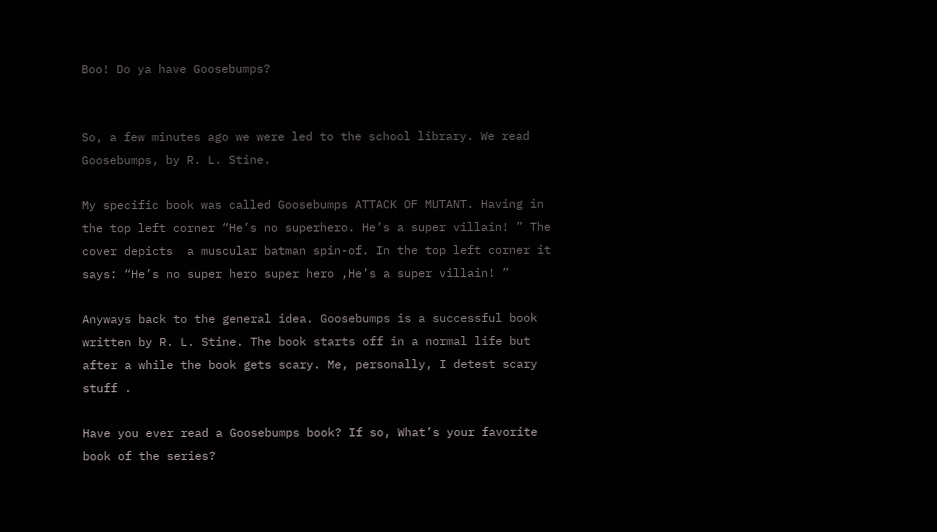Boo! Do ya have Goosebumps?


So, a few minutes ago we were led to the school library. We read Goosebumps, by R. L. Stine.

My specific book was called Goosebumps ATTACK OF MUTANT. Having in the top left corner “He’s no superhero. He’s a super villain! ” The cover depicts  a muscular batman spin-of. In the top left corner it says: “He’s no super hero super hero ,He’s a super villain! ”

Anyways back to the general idea. Goosebumps is a successful book written by R. L. Stine. The book starts off in a normal life but after a while the book gets scary. Me, personally, I detest scary stuff .

Have you ever read a Goosebumps book? If so, What’s your favorite book of the series?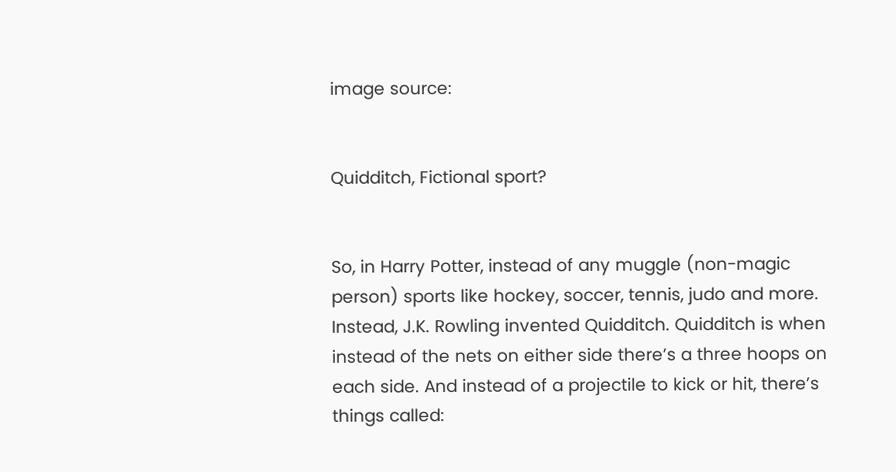image source:


Quidditch, Fictional sport?


So, in Harry Potter, instead of any muggle (non-magic person) sports like hockey, soccer, tennis, judo and more. Instead, J.K. Rowling invented Quidditch. Quidditch is when instead of the nets on either side there’s a three hoops on each side. And instead of a projectile to kick or hit, there’s things called: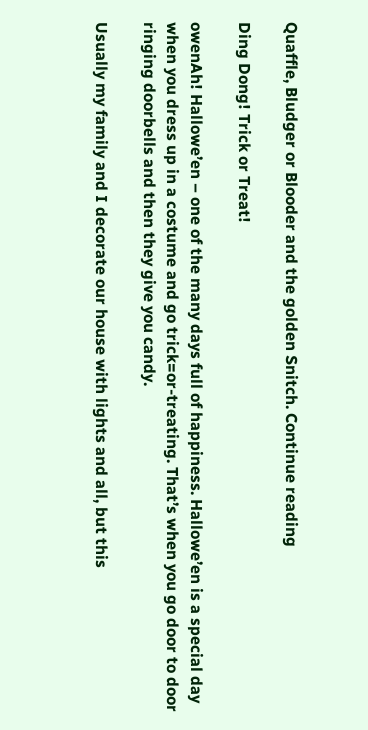Quaffle, Bludger or Blooder and the golden Snitch. Continue reading

Ding Dong! Trick or Treat!

owenAh! Hallowe’en – one of the many days full of happiness. Hallowe’en is a special day when you dress up in a costume and go trick=or-treating. That’s when you go door to door ringing doorbells and then they give you candy.

Usually my family and I decorate our house with lights and all, but this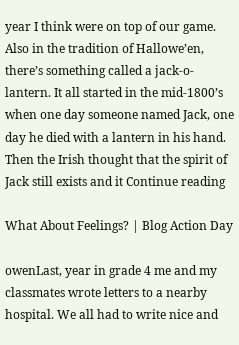year I think were on top of our game. Also in the tradition of Hallowe’en, there’s something called a jack-o-lantern. It all started in the mid-1800’s when one day someone named Jack, one day he died with a lantern in his hand. Then the Irish thought that the spirit of Jack still exists and it Continue reading

What About Feelings? | Blog Action Day

owenLast, year in grade 4 me and my classmates wrote letters to a nearby hospital. We all had to write nice and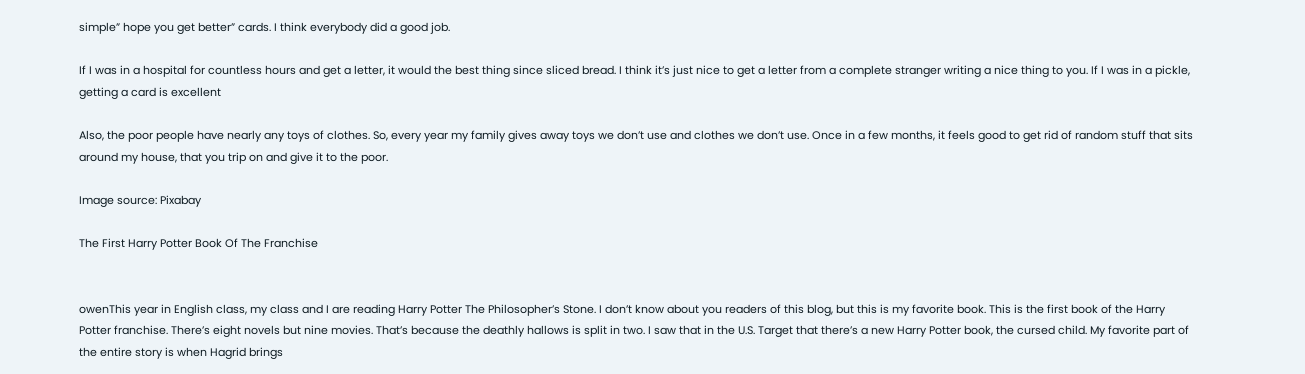simple” hope you get better” cards. I think everybody did a good job.

If I was in a hospital for countless hours and get a letter, it would the best thing since sliced bread. I think it’s just nice to get a letter from a complete stranger writing a nice thing to you. If I was in a pickle, getting a card is excellent

Also, the poor people have nearly any toys of clothes. So, every year my family gives away toys we don’t use and clothes we don’t use. Once in a few months, it feels good to get rid of random stuff that sits around my house, that you trip on and give it to the poor.

Image source: Pixabay

The First Harry Potter Book Of The Franchise


owenThis year in English class, my class and I are reading Harry Potter The Philosopher’s Stone. I don’t know about you readers of this blog, but this is my favorite book. This is the first book of the Harry Potter franchise. There’s eight novels but nine movies. That’s because the deathly hallows is split in two. I saw that in the U.S. Target that there’s a new Harry Potter book, the cursed child. My favorite part of the entire story is when Hagrid brings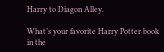Harry to Diagon Alley.

What’s your favorite Harry Potter book in the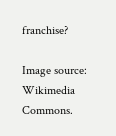franchise?

Image source: Wikimedia Commons.